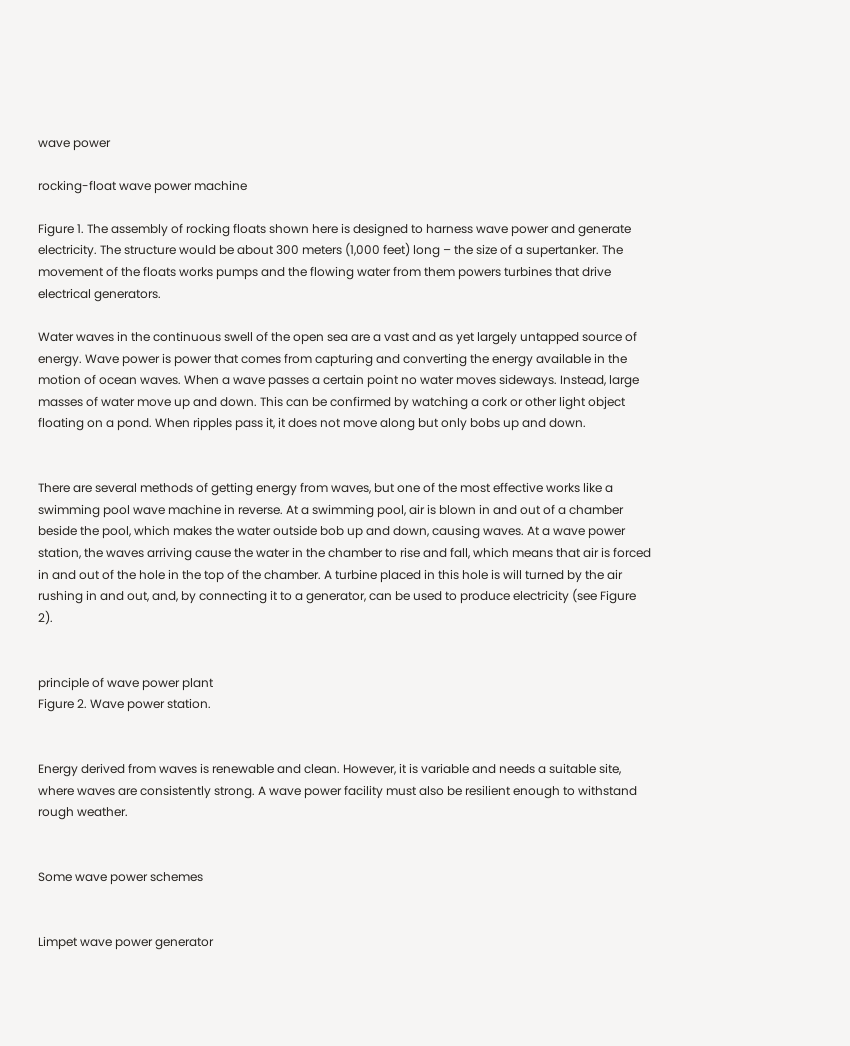wave power

rocking-float wave power machine

Figure 1. The assembly of rocking floats shown here is designed to harness wave power and generate electricity. The structure would be about 300 meters (1,000 feet) long – the size of a supertanker. The movement of the floats works pumps and the flowing water from them powers turbines that drive electrical generators.

Water waves in the continuous swell of the open sea are a vast and as yet largely untapped source of energy. Wave power is power that comes from capturing and converting the energy available in the motion of ocean waves. When a wave passes a certain point no water moves sideways. Instead, large masses of water move up and down. This can be confirmed by watching a cork or other light object floating on a pond. When ripples pass it, it does not move along but only bobs up and down.


There are several methods of getting energy from waves, but one of the most effective works like a swimming pool wave machine in reverse. At a swimming pool, air is blown in and out of a chamber beside the pool, which makes the water outside bob up and down, causing waves. At a wave power station, the waves arriving cause the water in the chamber to rise and fall, which means that air is forced in and out of the hole in the top of the chamber. A turbine placed in this hole is will turned by the air rushing in and out, and, by connecting it to a generator, can be used to produce electricity (see Figure 2).


principle of wave power plant
Figure 2. Wave power station.


Energy derived from waves is renewable and clean. However, it is variable and needs a suitable site, where waves are consistently strong. A wave power facility must also be resilient enough to withstand rough weather.


Some wave power schemes


Limpet wave power generator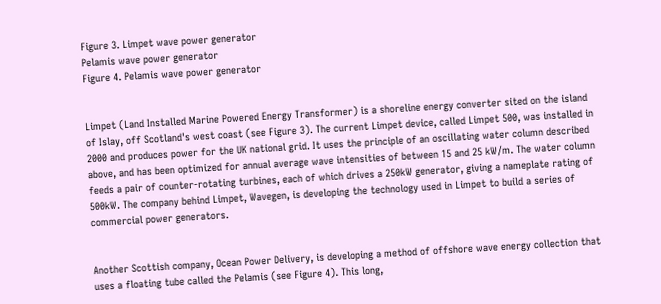Figure 3. Limpet wave power generator
Pelamis wave power generator
Figure 4. Pelamis wave power generator


Limpet (Land Installed Marine Powered Energy Transformer) is a shoreline energy converter sited on the island of Islay, off Scotland's west coast (see Figure 3). The current Limpet device, called Limpet 500, was installed in 2000 and produces power for the UK national grid. It uses the principle of an oscillating water column described above, and has been optimized for annual average wave intensities of between 15 and 25 kW/m. The water column feeds a pair of counter-rotating turbines, each of which drives a 250kW generator, giving a nameplate rating of 500kW. The company behind Limpet, Wavegen, is developing the technology used in Limpet to build a series of commercial power generators.


Another Scottish company, Ocean Power Delivery, is developing a method of offshore wave energy collection that uses a floating tube called the Pelamis (see Figure 4). This long,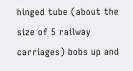hinged tube (about the size of 5 railway carriages) bobs up and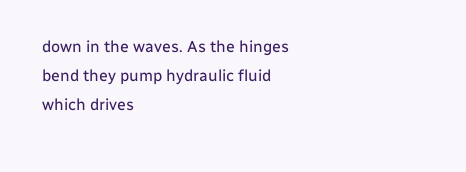down in the waves. As the hinges bend they pump hydraulic fluid which drives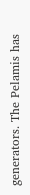generators. The Pelamis has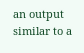an output similar to a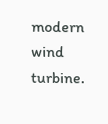modern wind turbine.